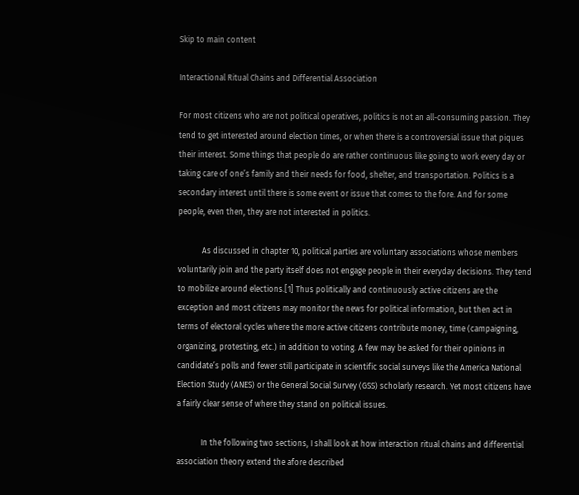Skip to main content

Interactional Ritual Chains and Differential Association

For most citizens who are not political operatives, politics is not an all-consuming passion. They tend to get interested around election times, or when there is a controversial issue that piques their interest. Some things that people do are rather continuous like going to work every day or taking care of one’s family and their needs for food, shelter, and transportation. Politics is a secondary interest until there is some event or issue that comes to the fore. And for some people, even then, they are not interested in politics.

            As discussed in chapter 10, political parties are voluntary associations whose members voluntarily join and the party itself does not engage people in their everyday decisions. They tend to mobilize around elections.[1] Thus politically and continuously active citizens are the exception and most citizens may monitor the news for political information, but then act in terms of electoral cycles where the more active citizens contribute money, time (campaigning, organizing, protesting, etc.) in addition to voting. A few may be asked for their opinions in candidate’s polls and fewer still participate in scientific social surveys like the America National Election Study (ANES) or the General Social Survey (GSS) scholarly research. Yet most citizens have a fairly clear sense of where they stand on political issues.

            In the following two sections, I shall look at how interaction ritual chains and differential association theory extend the afore described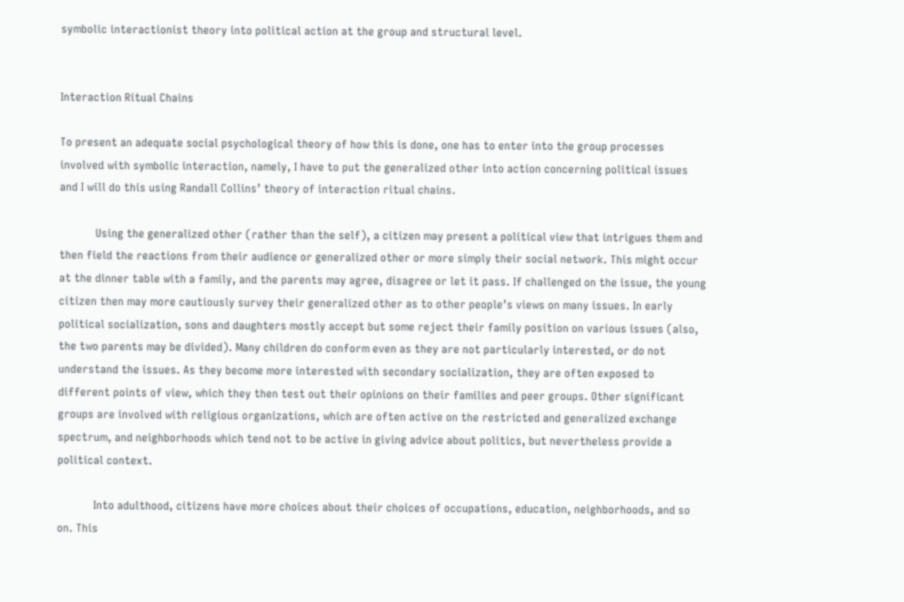symbolic interactionist theory into political action at the group and structural level.


Interaction Ritual Chains

To present an adequate social psychological theory of how this is done, one has to enter into the group processes involved with symbolic interaction, namely, I have to put the generalized other into action concerning political issues and I will do this using Randall Collins’ theory of interaction ritual chains.

            Using the generalized other (rather than the self), a citizen may present a political view that intrigues them and then field the reactions from their audience or generalized other or more simply their social network. This might occur at the dinner table with a family, and the parents may agree, disagree or let it pass. If challenged on the issue, the young citizen then may more cautiously survey their generalized other as to other people’s views on many issues. In early political socialization, sons and daughters mostly accept but some reject their family position on various issues (also, the two parents may be divided). Many children do conform even as they are not particularly interested, or do not understand the issues. As they become more interested with secondary socialization, they are often exposed to different points of view, which they then test out their opinions on their families and peer groups. Other significant groups are involved with religious organizations, which are often active on the restricted and generalized exchange spectrum, and neighborhoods which tend not to be active in giving advice about politics, but nevertheless provide a political context.

            Into adulthood, citizens have more choices about their choices of occupations, education, neighborhoods, and so on. This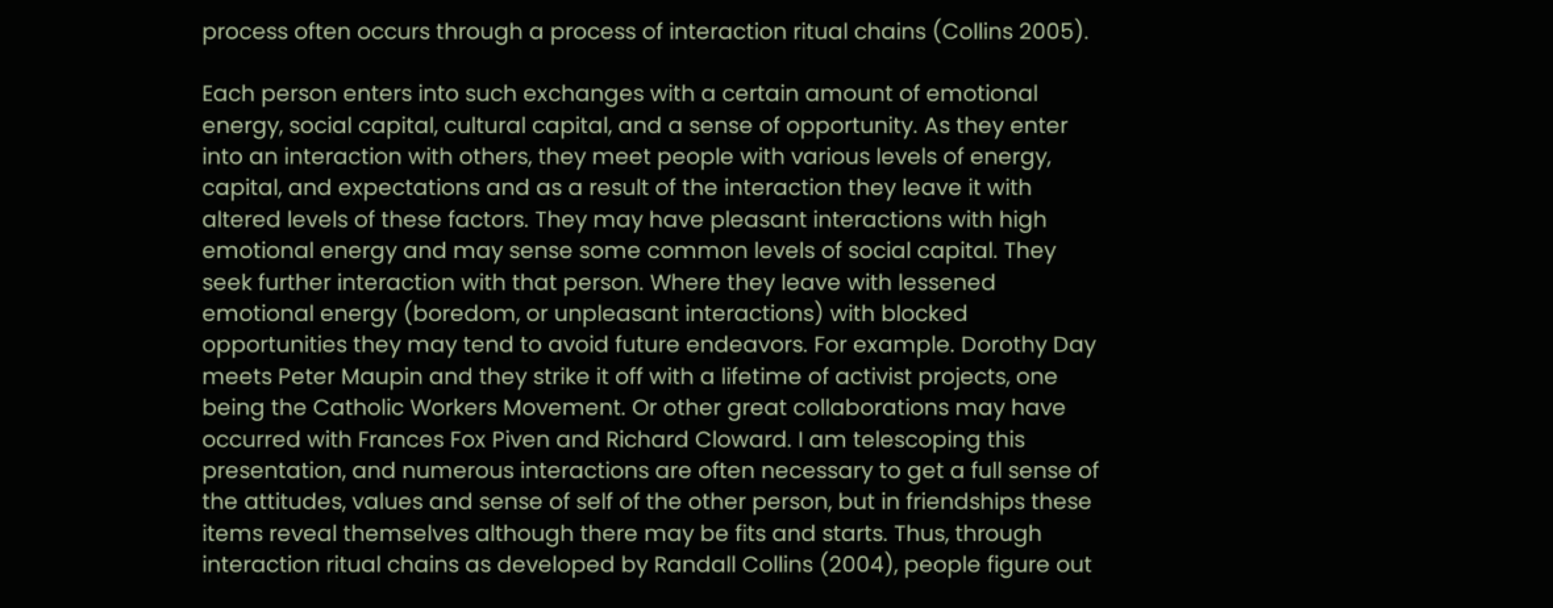process often occurs through a process of interaction ritual chains (Collins 2005).

Each person enters into such exchanges with a certain amount of emotional energy, social capital, cultural capital, and a sense of opportunity. As they enter into an interaction with others, they meet people with various levels of energy, capital, and expectations and as a result of the interaction they leave it with altered levels of these factors. They may have pleasant interactions with high emotional energy and may sense some common levels of social capital. They seek further interaction with that person. Where they leave with lessened emotional energy (boredom, or unpleasant interactions) with blocked opportunities they may tend to avoid future endeavors. For example. Dorothy Day meets Peter Maupin and they strike it off with a lifetime of activist projects, one being the Catholic Workers Movement. Or other great collaborations may have occurred with Frances Fox Piven and Richard Cloward. I am telescoping this presentation, and numerous interactions are often necessary to get a full sense of the attitudes, values and sense of self of the other person, but in friendships these items reveal themselves although there may be fits and starts. Thus, through interaction ritual chains as developed by Randall Collins (2004), people figure out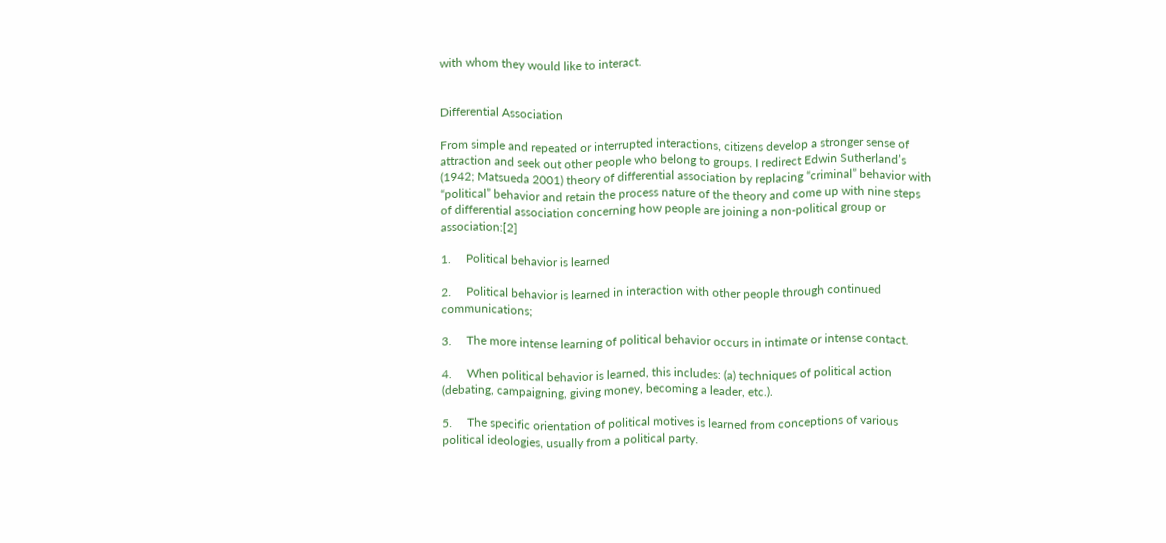with whom they would like to interact.


Differential Association

From simple and repeated or interrupted interactions, citizens develop a stronger sense of attraction and seek out other people who belong to groups. I redirect Edwin Sutherland’s (1942; Matsueda 2001) theory of differential association by replacing “criminal” behavior with “political” behavior and retain the process nature of the theory and come up with nine steps of differential association concerning how people are joining a non-political group or association:[2]

1.     Political behavior is learned

2.     Political behavior is learned in interaction with other people through continued communications;

3.     The more intense learning of political behavior occurs in intimate or intense contact.

4.     When political behavior is learned, this includes: (a) techniques of political action (debating, campaigning, giving money, becoming a leader, etc.).

5.     The specific orientation of political motives is learned from conceptions of various political ideologies, usually from a political party.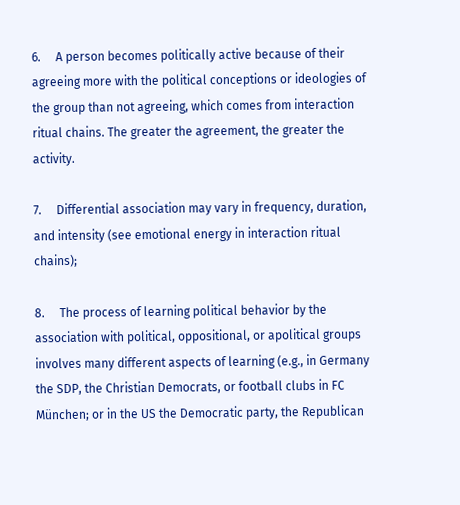6.     A person becomes politically active because of their agreeing more with the political conceptions or ideologies of the group than not agreeing, which comes from interaction ritual chains. The greater the agreement, the greater the activity.

7.     Differential association may vary in frequency, duration, and intensity (see emotional energy in interaction ritual chains);

8.     The process of learning political behavior by the association with political, oppositional, or apolitical groups involves many different aspects of learning (e.g., in Germany the SDP, the Christian Democrats, or football clubs in FC München; or in the US the Democratic party, the Republican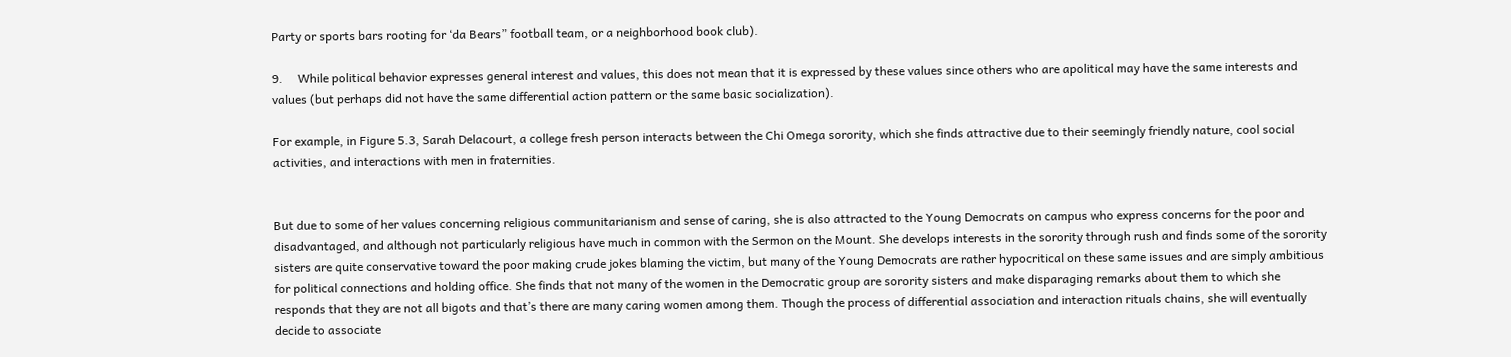Party or sports bars rooting for ‘da Bears” football team, or a neighborhood book club).

9.     While political behavior expresses general interest and values, this does not mean that it is expressed by these values since others who are apolitical may have the same interests and values (but perhaps did not have the same differential action pattern or the same basic socialization).

For example, in Figure 5.3, Sarah Delacourt, a college fresh person interacts between the Chi Omega sorority, which she finds attractive due to their seemingly friendly nature, cool social activities, and interactions with men in fraternities.


But due to some of her values concerning religious communitarianism and sense of caring, she is also attracted to the Young Democrats on campus who express concerns for the poor and disadvantaged, and although not particularly religious have much in common with the Sermon on the Mount. She develops interests in the sorority through rush and finds some of the sorority sisters are quite conservative toward the poor making crude jokes blaming the victim, but many of the Young Democrats are rather hypocritical on these same issues and are simply ambitious for political connections and holding office. She finds that not many of the women in the Democratic group are sorority sisters and make disparaging remarks about them to which she responds that they are not all bigots and that’s there are many caring women among them. Though the process of differential association and interaction rituals chains, she will eventually decide to associate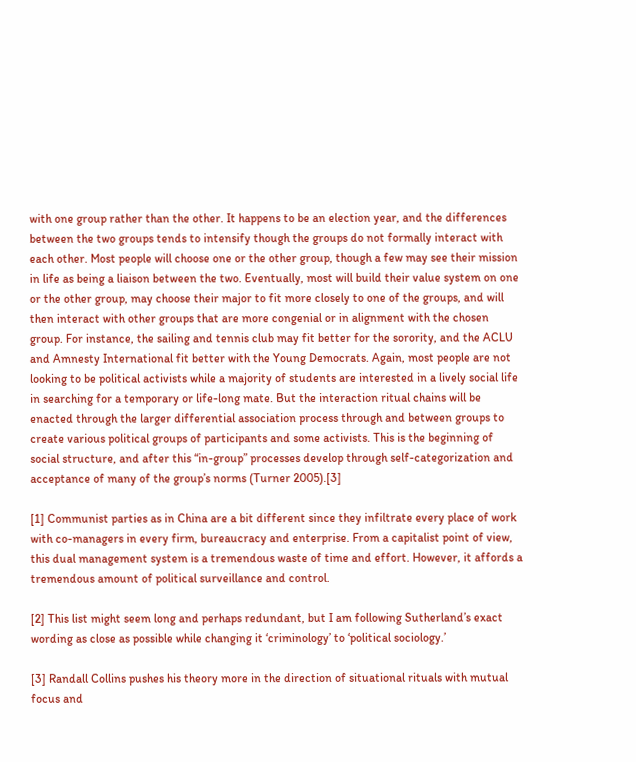with one group rather than the other. It happens to be an election year, and the differences between the two groups tends to intensify though the groups do not formally interact with each other. Most people will choose one or the other group, though a few may see their mission in life as being a liaison between the two. Eventually, most will build their value system on one or the other group, may choose their major to fit more closely to one of the groups, and will then interact with other groups that are more congenial or in alignment with the chosen group. For instance, the sailing and tennis club may fit better for the sorority, and the ACLU and Amnesty International fit better with the Young Democrats. Again, most people are not looking to be political activists while a majority of students are interested in a lively social life in searching for a temporary or life-long mate. But the interaction ritual chains will be enacted through the larger differential association process through and between groups to create various political groups of participants and some activists. This is the beginning of social structure, and after this “in-group” processes develop through self-categorization and acceptance of many of the group’s norms (Turner 2005).[3]

[1] Communist parties as in China are a bit different since they infiltrate every place of work with co-managers in every firm, bureaucracy and enterprise. From a capitalist point of view, this dual management system is a tremendous waste of time and effort. However, it affords a tremendous amount of political surveillance and control.

[2] This list might seem long and perhaps redundant, but I am following Sutherland’s exact wording as close as possible while changing it ‘criminology’ to ‘political sociology.’

[3] Randall Collins pushes his theory more in the direction of situational rituals with mutual focus and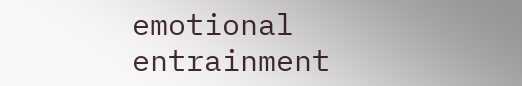emotional entrainment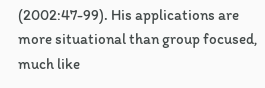(2002:47-99). His applications are more situational than group focused, much like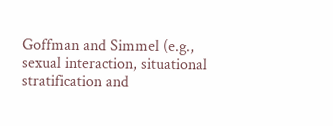Goffman and Simmel (e.g., sexual interaction, situational stratification and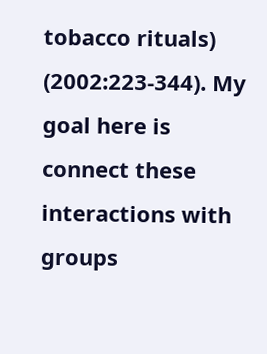tobacco rituals) (2002:223-344). My goal here is connect these interactions with groups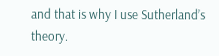and that is why I use Sutherland’s theory.